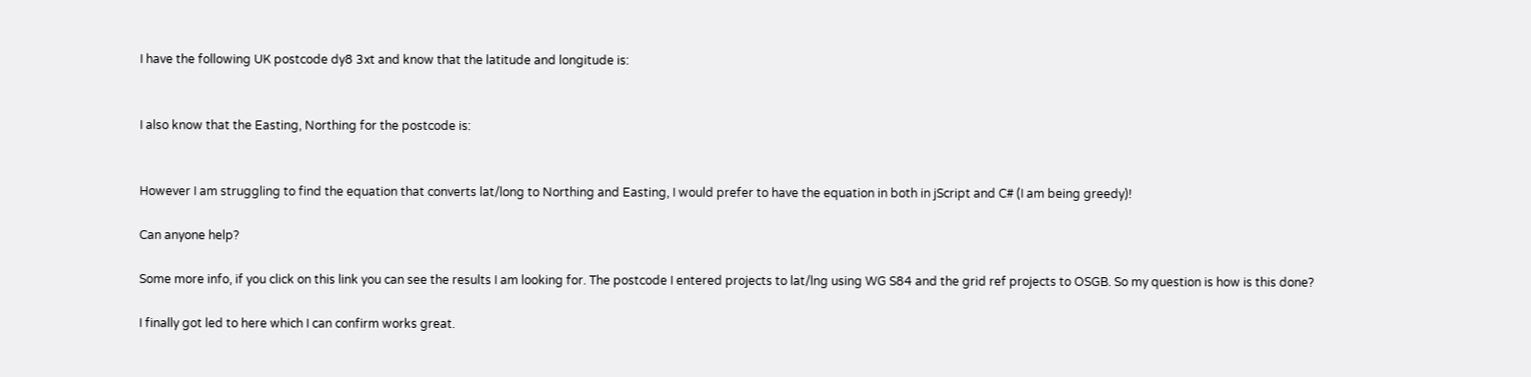I have the following UK postcode dy8 3xt and know that the latitude and longitude is:


I also know that the Easting, Northing for the postcode is:


However I am struggling to find the equation that converts lat/long to Northing and Easting, I would prefer to have the equation in both in jScript and C# (I am being greedy)!

Can anyone help?

Some more info, if you click on this link you can see the results I am looking for. The postcode I entered projects to lat/lng using WG S84 and the grid ref projects to OSGB. So my question is how is this done?

I finally got led to here which I can confirm works great.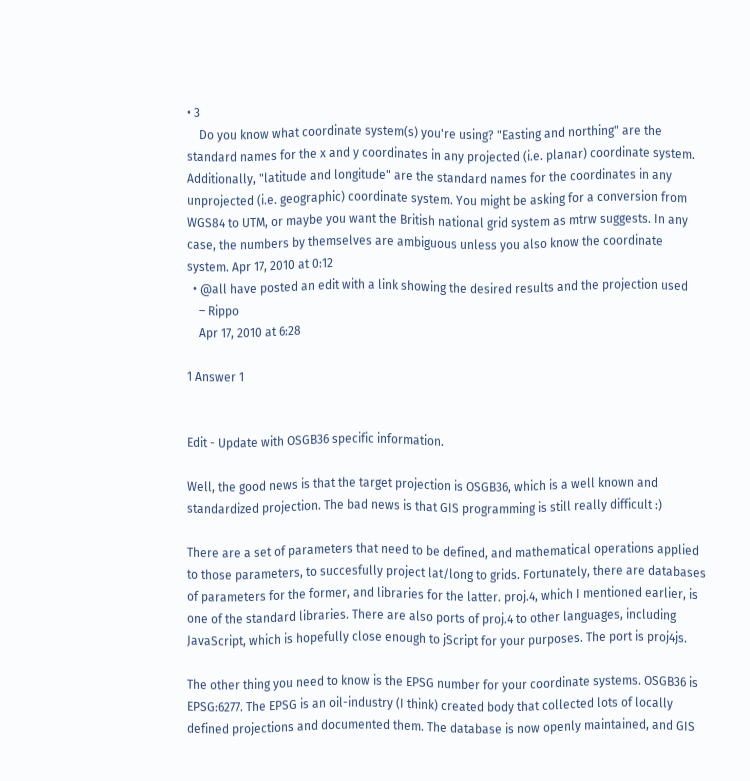• 3
    Do you know what coordinate system(s) you're using? "Easting and northing" are the standard names for the x and y coordinates in any projected (i.e. planar) coordinate system. Additionally, "latitude and longitude" are the standard names for the coordinates in any unprojected (i.e. geographic) coordinate system. You might be asking for a conversion from WGS84 to UTM, or maybe you want the British national grid system as mtrw suggests. In any case, the numbers by themselves are ambiguous unless you also know the coordinate system. Apr 17, 2010 at 0:12
  • @all have posted an edit with a link showing the desired results and the projection used
    – Rippo
    Apr 17, 2010 at 6:28

1 Answer 1


Edit - Update with OSGB36 specific information.

Well, the good news is that the target projection is OSGB36, which is a well known and standardized projection. The bad news is that GIS programming is still really difficult :)

There are a set of parameters that need to be defined, and mathematical operations applied to those parameters, to succesfully project lat/long to grids. Fortunately, there are databases of parameters for the former, and libraries for the latter. proj.4, which I mentioned earlier, is one of the standard libraries. There are also ports of proj.4 to other languages, including JavaScript, which is hopefully close enough to jScript for your purposes. The port is proj4js.

The other thing you need to know is the EPSG number for your coordinate systems. OSGB36 is EPSG:6277. The EPSG is an oil-industry (I think) created body that collected lots of locally defined projections and documented them. The database is now openly maintained, and GIS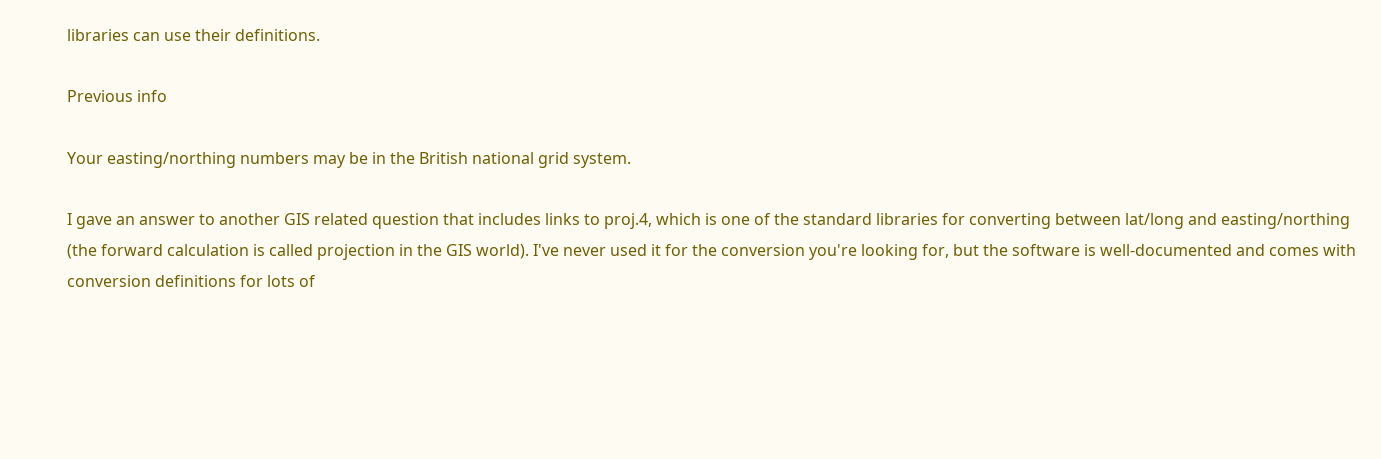libraries can use their definitions.

Previous info

Your easting/northing numbers may be in the British national grid system.

I gave an answer to another GIS related question that includes links to proj.4, which is one of the standard libraries for converting between lat/long and easting/northing (the forward calculation is called projection in the GIS world). I've never used it for the conversion you're looking for, but the software is well-documented and comes with conversion definitions for lots of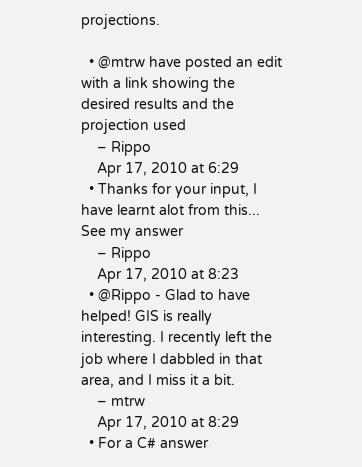projections.

  • @mtrw have posted an edit with a link showing the desired results and the projection used
    – Rippo
    Apr 17, 2010 at 6:29
  • Thanks for your input, I have learnt alot from this... See my answer
    – Rippo
    Apr 17, 2010 at 8:23
  • @Rippo - Glad to have helped! GIS is really interesting. I recently left the job where I dabbled in that area, and I miss it a bit.
    – mtrw
    Apr 17, 2010 at 8:29
  • For a C# answer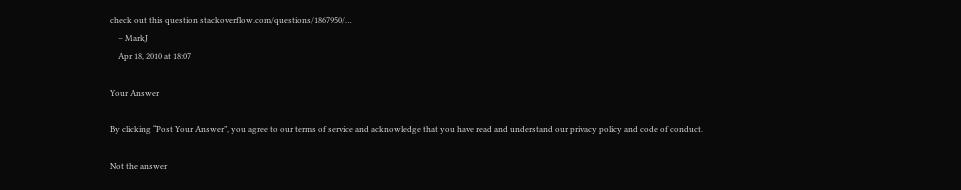check out this question stackoverflow.com/questions/1867950/…
    – MarkJ
    Apr 18, 2010 at 18:07

Your Answer

By clicking “Post Your Answer”, you agree to our terms of service and acknowledge that you have read and understand our privacy policy and code of conduct.

Not the answer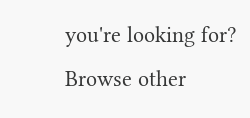you're looking for? Browse other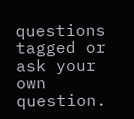questions tagged or ask your own question.